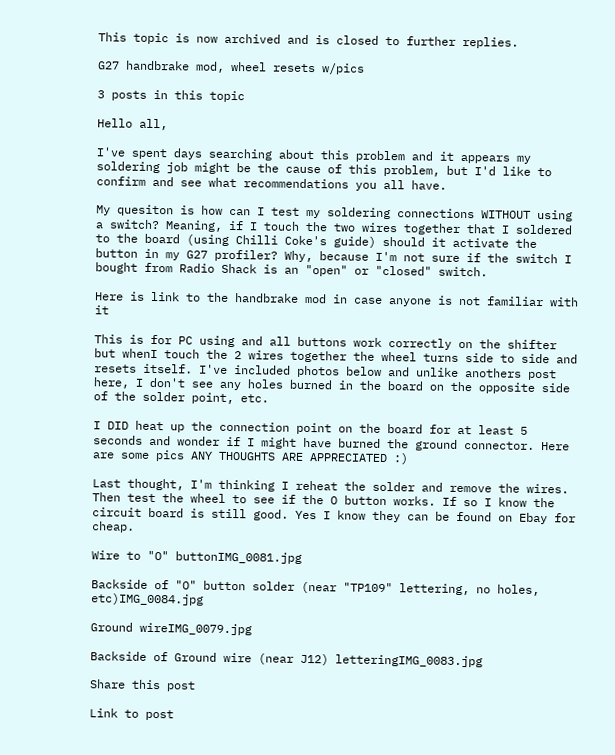This topic is now archived and is closed to further replies.

G27 handbrake mod, wheel resets w/pics

3 posts in this topic

Hello all,

I've spent days searching about this problem and it appears my soldering job might be the cause of this problem, but I'd like to confirm and see what recommendations you all have.

My quesiton is how can I test my soldering connections WITHOUT using a switch? Meaning, if I touch the two wires together that I soldered to the board (using Chilli Coke's guide) should it activate the button in my G27 profiler? Why, because I'm not sure if the switch I bought from Radio Shack is an "open" or "closed" switch.

Here is link to the handbrake mod in case anyone is not familiar with it

This is for PC using and all buttons work correctly on the shifter but whenI touch the 2 wires together the wheel turns side to side and resets itself. I've included photos below and unlike anothers post here, I don't see any holes burned in the board on the opposite side of the solder point, etc.

I DID heat up the connection point on the board for at least 5 seconds and wonder if I might have burned the ground connector. Here are some pics ANY THOUGHTS ARE APPRECIATED :)

Last thought, I'm thinking I reheat the solder and remove the wires. Then test the wheel to see if the O button works. If so I know the circuit board is still good. Yes I know they can be found on Ebay for cheap.

Wire to "O" buttonIMG_0081.jpg

Backside of "O" button solder (near "TP109" lettering, no holes, etc)IMG_0084.jpg

Ground wireIMG_0079.jpg

Backside of Ground wire (near J12) letteringIMG_0083.jpg

Share this post

Link to post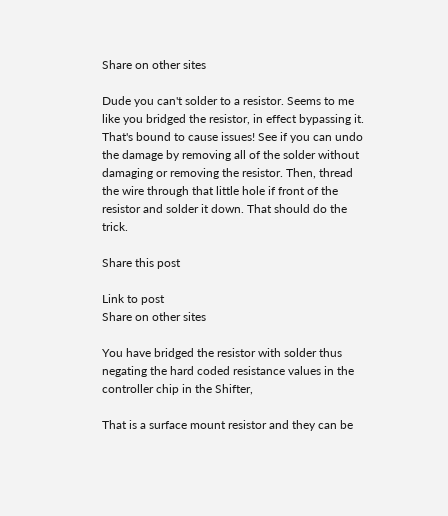Share on other sites

Dude you can't solder to a resistor. Seems to me like you bridged the resistor, in effect bypassing it. That's bound to cause issues! See if you can undo the damage by removing all of the solder without damaging or removing the resistor. Then, thread the wire through that little hole if front of the resistor and solder it down. That should do the trick.

Share this post

Link to post
Share on other sites

You have bridged the resistor with solder thus negating the hard coded resistance values in the controller chip in the Shifter,

That is a surface mount resistor and they can be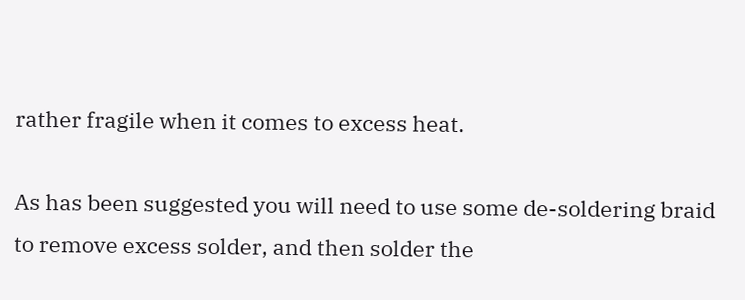rather fragile when it comes to excess heat.

As has been suggested you will need to use some de-soldering braid to remove excess solder, and then solder the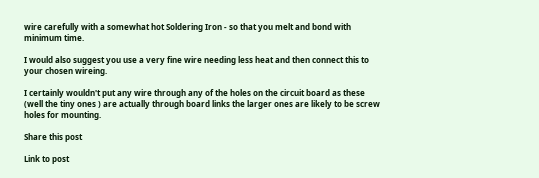wire carefully with a somewhat hot Soldering Iron - so that you melt and bond with minimum time.

I would also suggest you use a very fine wire needing less heat and then connect this to your chosen wireing.

I certainly wouldn't put any wire through any of the holes on the circuit board as these (well the tiny ones ) are actually through board links the larger ones are likely to be screw holes for mounting.

Share this post

Link to post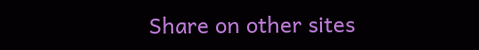Share on other sites